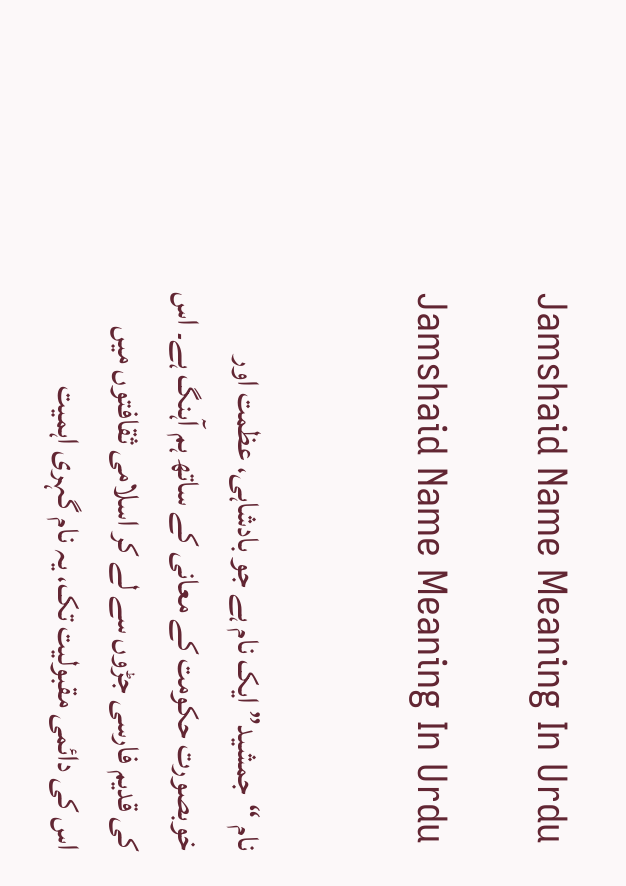Jamshaid Name Meaning In Urdu

Jamshaid Name Meaning In Urdu


نام “جمشید” ایک نام ہے جو بادشاہی، عظمت اور خوبصورت حکومت کے معانی کے ساتھ ہم آہنگ ہے۔ اس کی قدیم فارسی جڑوں سے لے کر اسلامی ثقافتوں میں اس کی دائمی مقبولیت تک، یہ نام گہری اہمیت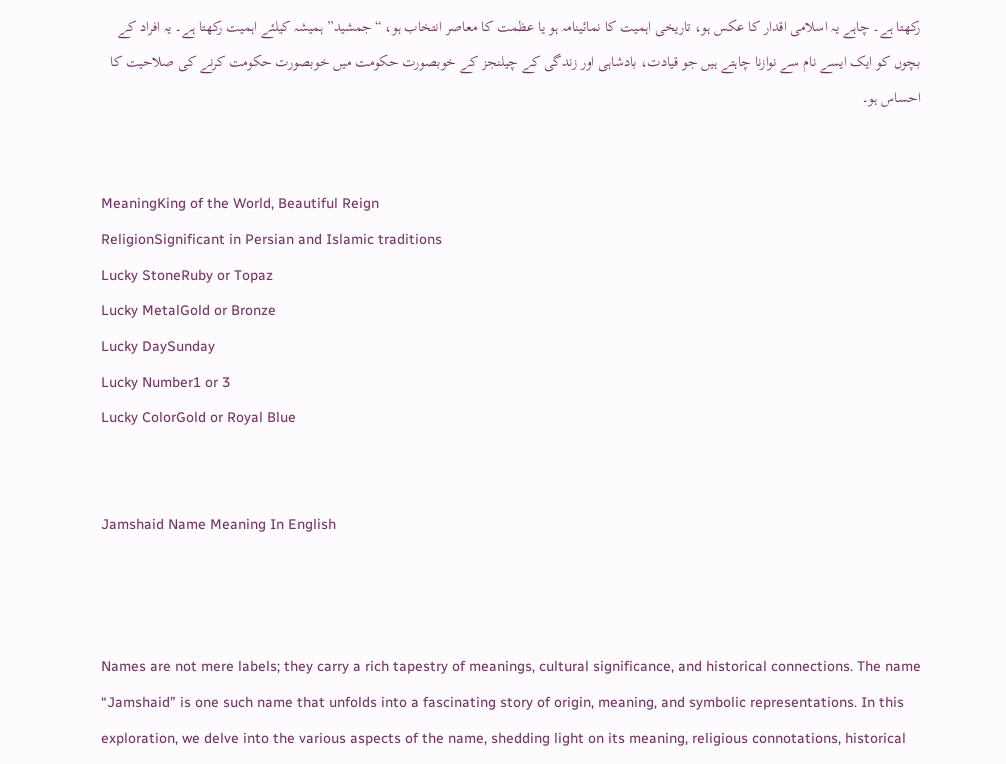رکھتا ہے۔ چاہے یہ اسلامی اقدار کا عکس ہو، تاریخی اہمیت کا نمائینامہ ہو یا عظمت کا معاصر انتخاب ہو، “جمشید” ہمیشہ کیلئے اہمیت رکھتا ہے۔ یہ افراد کے بچوں کو ایک ایسے نام سے نوازنا چاہتے ہیں جو قیادت، بادشاہی اور زندگی کے چیلنجز کے خوبصورت حکومت میں خوبصورت حکومت کرنے کی صلاحیت کا احساس ہو۔


MeaningKing of the World, Beautiful Reign
ReligionSignificant in Persian and Islamic traditions
Lucky StoneRuby or Topaz
Lucky MetalGold or Bronze
Lucky DaySunday
Lucky Number1 or 3
Lucky ColorGold or Royal Blue


Jamshaid Name Meaning In English



Names are not mere labels; they carry a rich tapestry of meanings, cultural significance, and historical connections. The name “Jamshaid” is one such name that unfolds into a fascinating story of origin, meaning, and symbolic representations. In this exploration, we delve into the various aspects of the name, shedding light on its meaning, religious connotations, historical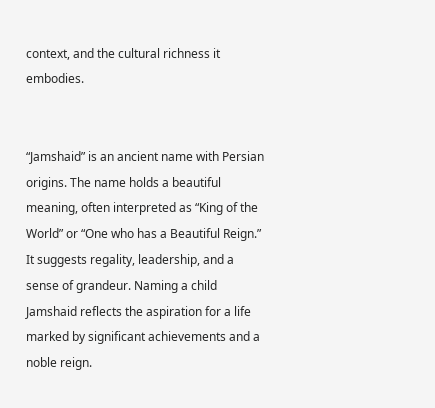context, and the cultural richness it embodies.


“Jamshaid” is an ancient name with Persian origins. The name holds a beautiful meaning, often interpreted as “King of the World” or “One who has a Beautiful Reign.” It suggests regality, leadership, and a sense of grandeur. Naming a child Jamshaid reflects the aspiration for a life marked by significant achievements and a noble reign.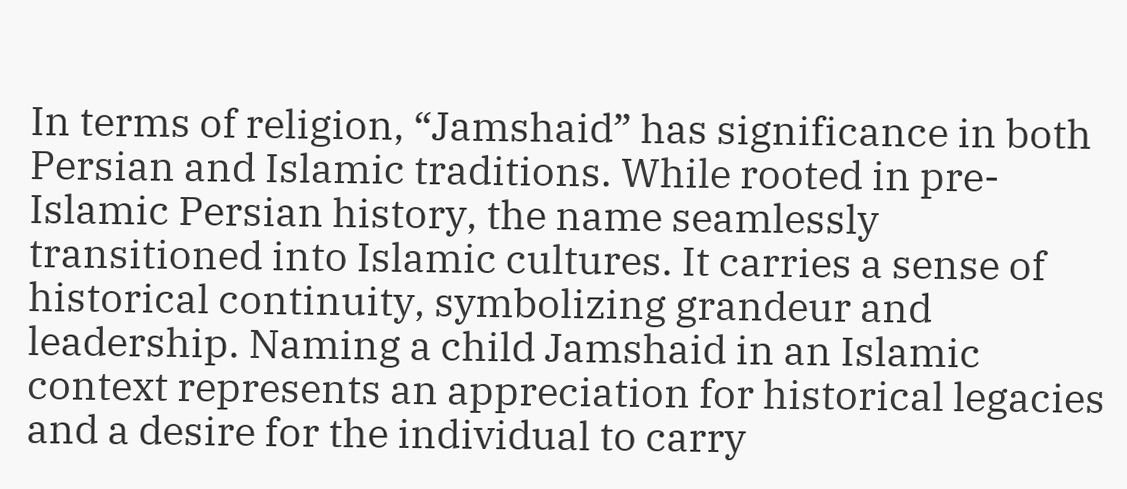In terms of religion, “Jamshaid” has significance in both Persian and Islamic traditions. While rooted in pre-Islamic Persian history, the name seamlessly transitioned into Islamic cultures. It carries a sense of historical continuity, symbolizing grandeur and leadership. Naming a child Jamshaid in an Islamic context represents an appreciation for historical legacies and a desire for the individual to carry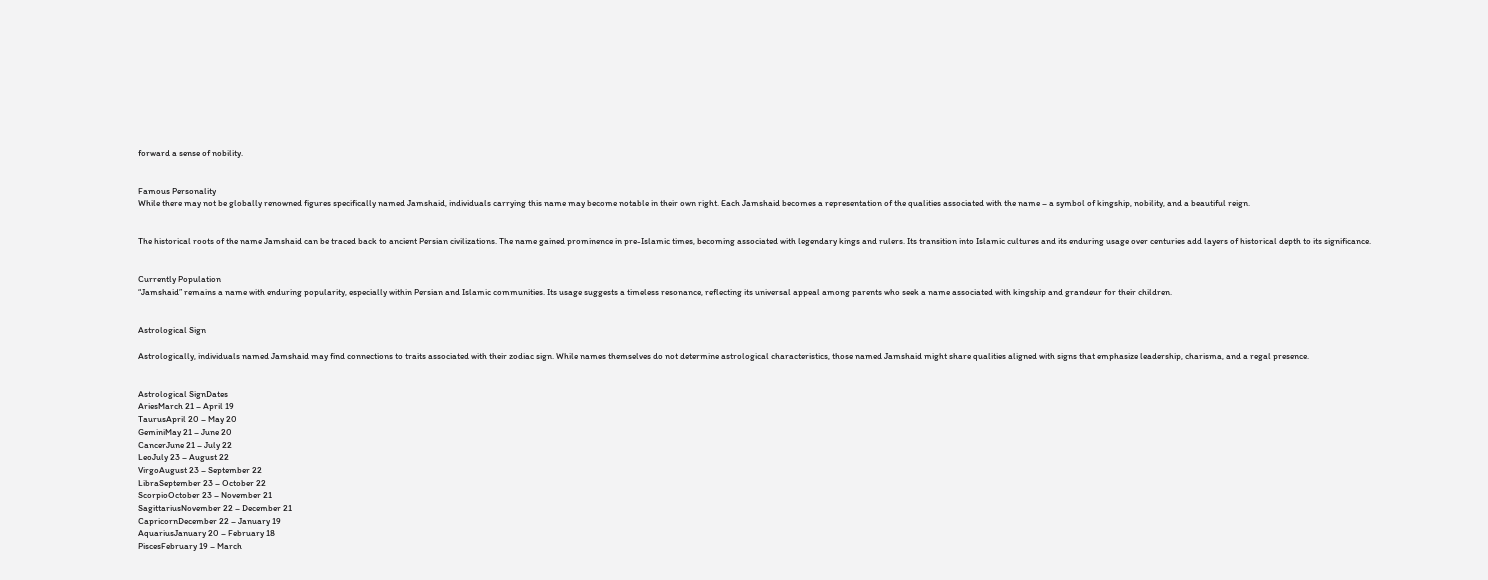forward a sense of nobility.


Famous Personality
While there may not be globally renowned figures specifically named Jamshaid, individuals carrying this name may become notable in their own right. Each Jamshaid becomes a representation of the qualities associated with the name – a symbol of kingship, nobility, and a beautiful reign.


The historical roots of the name Jamshaid can be traced back to ancient Persian civilizations. The name gained prominence in pre-Islamic times, becoming associated with legendary kings and rulers. Its transition into Islamic cultures and its enduring usage over centuries add layers of historical depth to its significance.


Currently Population
“Jamshaid” remains a name with enduring popularity, especially within Persian and Islamic communities. Its usage suggests a timeless resonance, reflecting its universal appeal among parents who seek a name associated with kingship and grandeur for their children.


Astrological Sign

Astrologically, individuals named Jamshaid may find connections to traits associated with their zodiac sign. While names themselves do not determine astrological characteristics, those named Jamshaid might share qualities aligned with signs that emphasize leadership, charisma, and a regal presence.


Astrological SignDates
AriesMarch 21 – April 19
TaurusApril 20 – May 20
GeminiMay 21 – June 20
CancerJune 21 – July 22
LeoJuly 23 – August 22
VirgoAugust 23 – September 22
LibraSeptember 23 – October 22
ScorpioOctober 23 – November 21
SagittariusNovember 22 – December 21
CapricornDecember 22 – January 19
AquariusJanuary 20 – February 18
PiscesFebruary 19 – March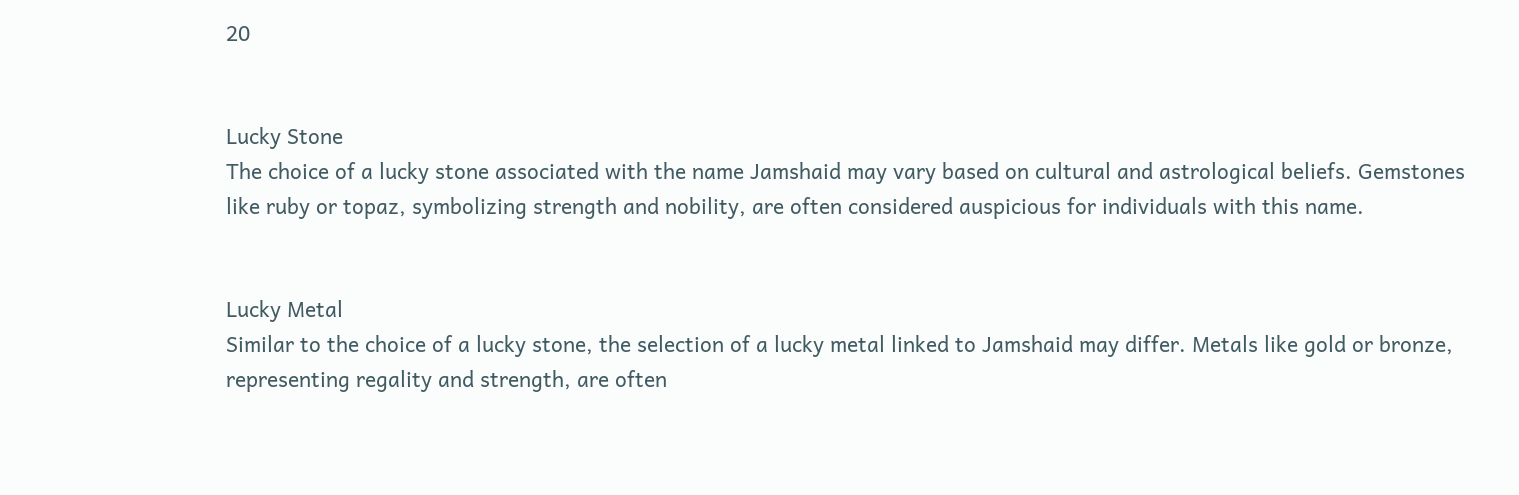20


Lucky Stone
The choice of a lucky stone associated with the name Jamshaid may vary based on cultural and astrological beliefs. Gemstones like ruby or topaz, symbolizing strength and nobility, are often considered auspicious for individuals with this name.


Lucky Metal
Similar to the choice of a lucky stone, the selection of a lucky metal linked to Jamshaid may differ. Metals like gold or bronze, representing regality and strength, are often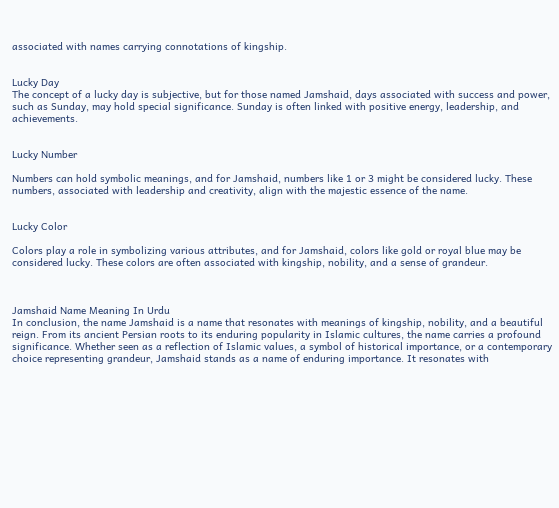associated with names carrying connotations of kingship.


Lucky Day
The concept of a lucky day is subjective, but for those named Jamshaid, days associated with success and power, such as Sunday, may hold special significance. Sunday is often linked with positive energy, leadership, and achievements.


Lucky Number

Numbers can hold symbolic meanings, and for Jamshaid, numbers like 1 or 3 might be considered lucky. These numbers, associated with leadership and creativity, align with the majestic essence of the name.


Lucky Color

Colors play a role in symbolizing various attributes, and for Jamshaid, colors like gold or royal blue may be considered lucky. These colors are often associated with kingship, nobility, and a sense of grandeur.



Jamshaid Name Meaning In Urdu
In conclusion, the name Jamshaid is a name that resonates with meanings of kingship, nobility, and a beautiful reign. From its ancient Persian roots to its enduring popularity in Islamic cultures, the name carries a profound significance. Whether seen as a reflection of Islamic values, a symbol of historical importance, or a contemporary choice representing grandeur, Jamshaid stands as a name of enduring importance. It resonates with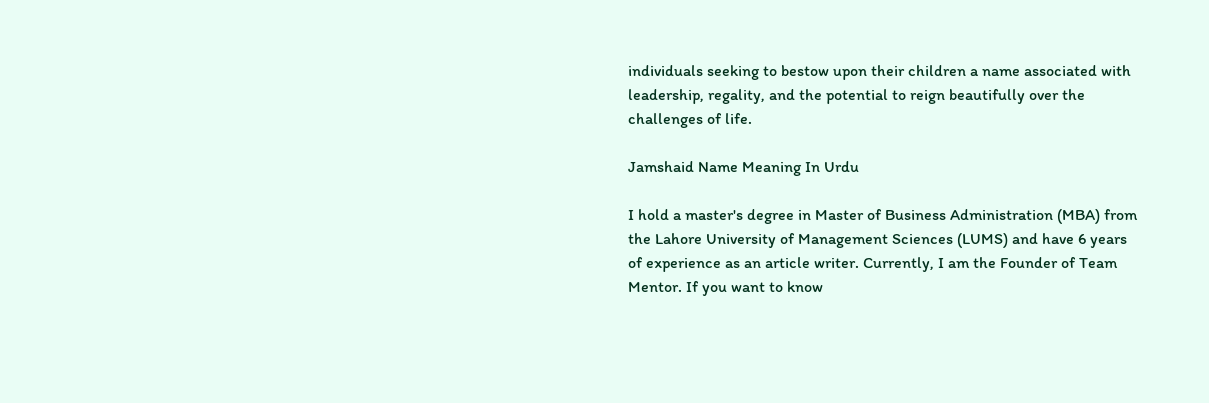individuals seeking to bestow upon their children a name associated with leadership, regality, and the potential to reign beautifully over the challenges of life.

Jamshaid Name Meaning In Urdu

I hold a master's degree in Master of Business Administration (MBA) from the Lahore University of Management Sciences (LUMS) and have 6 years of experience as an article writer. Currently, I am the Founder of Team Mentor. If you want to know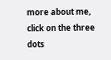more about me, click on the three dots